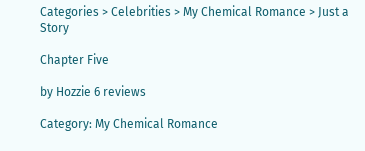Categories > Celebrities > My Chemical Romance > Just a Story

Chapter Five

by Hozzie 6 reviews

Category: My Chemical Romance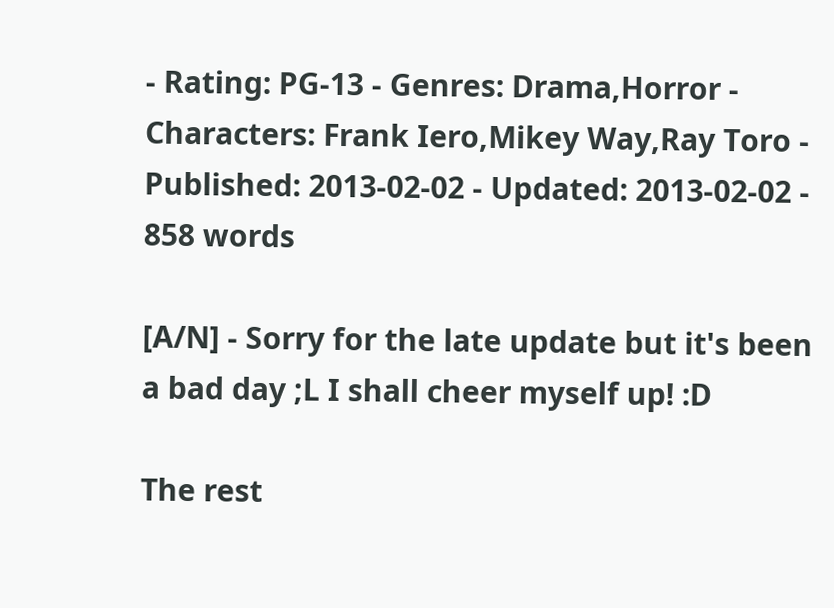- Rating: PG-13 - Genres: Drama,Horror - Characters: Frank Iero,Mikey Way,Ray Toro - Published: 2013-02-02 - Updated: 2013-02-02 - 858 words

[A/N] - Sorry for the late update but it's been a bad day ;L I shall cheer myself up! :D

The rest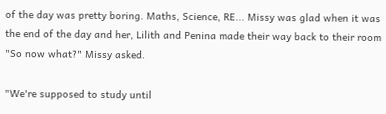of the day was pretty boring. Maths, Science, RE... Missy was glad when it was the end of the day and her, Lilith and Penina made their way back to their room "So now what?" Missy asked.

"We're supposed to study until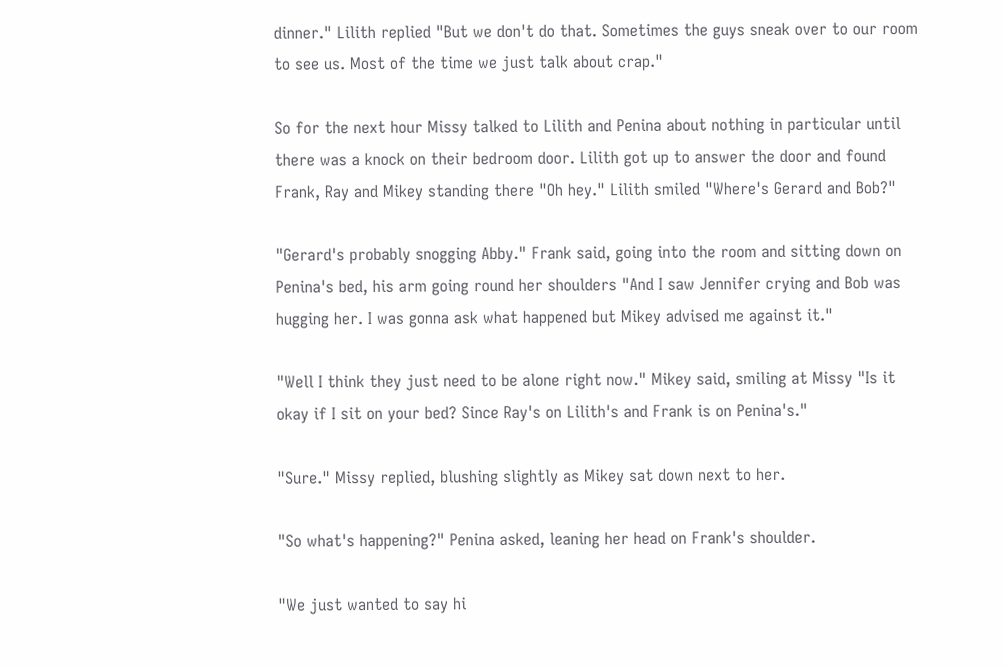dinner." Lilith replied "But we don't do that. Sometimes the guys sneak over to our room to see us. Most of the time we just talk about crap."

So for the next hour Missy talked to Lilith and Penina about nothing in particular until there was a knock on their bedroom door. Lilith got up to answer the door and found Frank, Ray and Mikey standing there "Oh hey." Lilith smiled "Where's Gerard and Bob?"

"Gerard's probably snogging Abby." Frank said, going into the room and sitting down on Penina's bed, his arm going round her shoulders "And I saw Jennifer crying and Bob was hugging her. I was gonna ask what happened but Mikey advised me against it."

"Well I think they just need to be alone right now." Mikey said, smiling at Missy "Is it okay if I sit on your bed? Since Ray's on Lilith's and Frank is on Penina's."

"Sure." Missy replied, blushing slightly as Mikey sat down next to her.

"So what's happening?" Penina asked, leaning her head on Frank's shoulder.

"We just wanted to say hi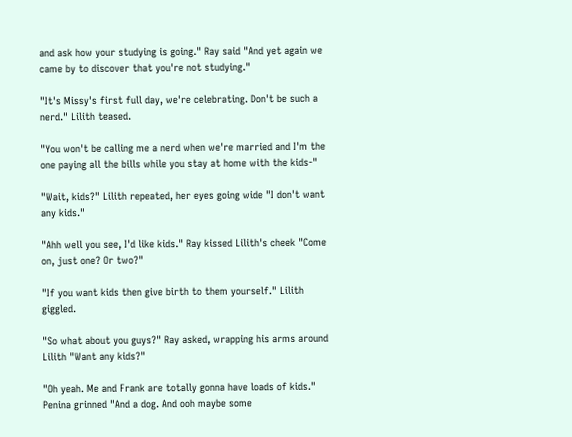and ask how your studying is going." Ray said "And yet again we came by to discover that you're not studying."

"It's Missy's first full day, we're celebrating. Don't be such a nerd." Lilith teased.

"You won't be calling me a nerd when we're married and I'm the one paying all the bills while you stay at home with the kids-"

"Wait, kids?" Lilith repeated, her eyes going wide "I don't want any kids."

"Ahh well you see, I'd like kids." Ray kissed Lilith's cheek "Come on, just one? Or two?"

"If you want kids then give birth to them yourself." Lilith giggled.

"So what about you guys?" Ray asked, wrapping his arms around Lilith "Want any kids?"

"Oh yeah. Me and Frank are totally gonna have loads of kids." Penina grinned "And a dog. And ooh maybe some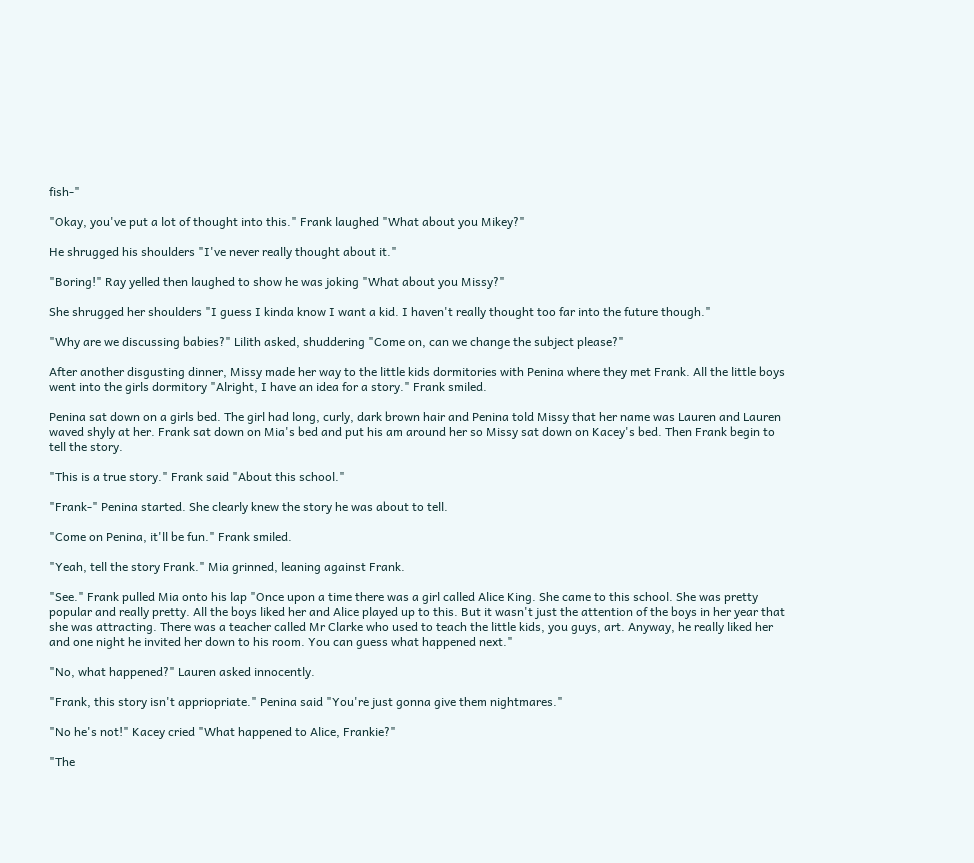fish-"

"Okay, you've put a lot of thought into this." Frank laughed "What about you Mikey?"

He shrugged his shoulders "I've never really thought about it."

"Boring!" Ray yelled then laughed to show he was joking "What about you Missy?"

She shrugged her shoulders "I guess I kinda know I want a kid. I haven't really thought too far into the future though."

"Why are we discussing babies?" Lilith asked, shuddering "Come on, can we change the subject please?"

After another disgusting dinner, Missy made her way to the little kids dormitories with Penina where they met Frank. All the little boys went into the girls dormitory "Alright, I have an idea for a story." Frank smiled.

Penina sat down on a girls bed. The girl had long, curly, dark brown hair and Penina told Missy that her name was Lauren and Lauren waved shyly at her. Frank sat down on Mia's bed and put his am around her so Missy sat down on Kacey's bed. Then Frank begin to tell the story.

"This is a true story." Frank said "About this school."

"Frank-" Penina started. She clearly knew the story he was about to tell.

"Come on Penina, it'll be fun." Frank smiled.

"Yeah, tell the story Frank." Mia grinned, leaning against Frank.

"See." Frank pulled Mia onto his lap "Once upon a time there was a girl called Alice King. She came to this school. She was pretty popular and really pretty. All the boys liked her and Alice played up to this. But it wasn't just the attention of the boys in her year that she was attracting. There was a teacher called Mr Clarke who used to teach the little kids, you guys, art. Anyway, he really liked her and one night he invited her down to his room. You can guess what happened next."

"No, what happened?" Lauren asked innocently.

"Frank, this story isn't appriopriate." Penina said "You're just gonna give them nightmares."

"No he's not!" Kacey cried "What happened to Alice, Frankie?"

"The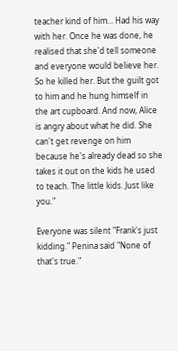teacher kind of him... Had his way with her. Once he was done, he realised that she'd tell someone and everyone would believe her. So he killed her. But the guilt got to him and he hung himself in the art cupboard. And now, Alice is angry about what he did. She can't get revenge on him because he's already dead so she takes it out on the kids he used to teach. The little kids. Just like you."

Everyone was silent "Frank's just kidding." Penina said "None of that's true."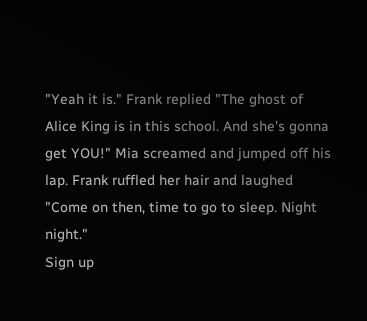"Yeah it is." Frank replied "The ghost of Alice King is in this school. And she's gonna get YOU!" Mia screamed and jumped off his lap. Frank ruffled her hair and laughed "Come on then, time to go to sleep. Night night."
Sign up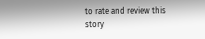to rate and review this story